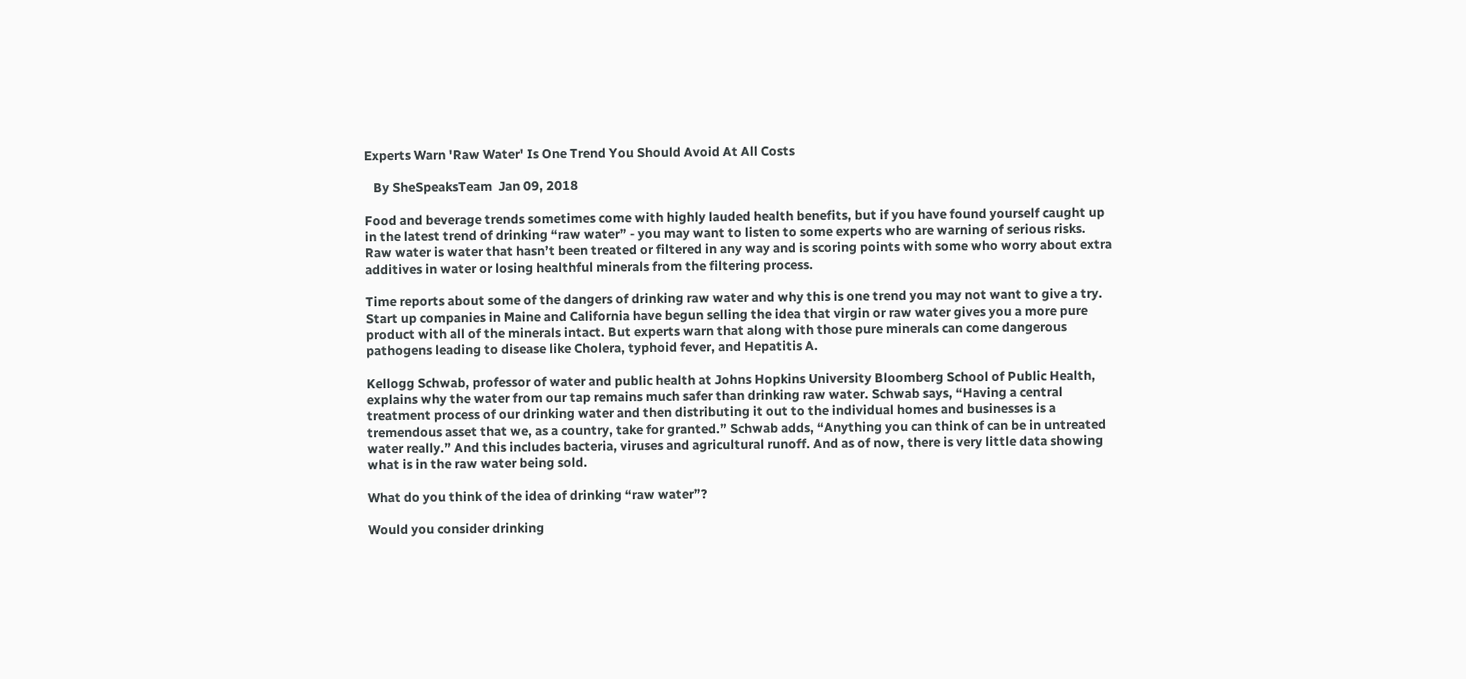Experts Warn 'Raw Water' Is One Trend You Should Avoid At All Costs

   By SheSpeaksTeam  Jan 09, 2018

Food and beverage trends sometimes come with highly lauded health benefits, but if you have found yourself caught up in the latest trend of drinking “raw water” - you may want to listen to some experts who are warning of serious risks. Raw water is water that hasn’t been treated or filtered in any way and is scoring points with some who worry about extra additives in water or losing healthful minerals from the filtering process.

Time reports about some of the dangers of drinking raw water and why this is one trend you may not want to give a try. Start up companies in Maine and California have begun selling the idea that virgin or raw water gives you a more pure product with all of the minerals intact. But experts warn that along with those pure minerals can come dangerous pathogens leading to disease like Cholera, typhoid fever, and Hepatitis A.

Kellogg Schwab, professor of water and public health at Johns Hopkins University Bloomberg School of Public Health, explains why the water from our tap remains much safer than drinking raw water. Schwab says, “Having a central treatment process of our drinking water and then distributing it out to the individual homes and businesses is a tremendous asset that we, as a country, take for granted.” Schwab adds, “Anything you can think of can be in untreated water really.” And this includes bacteria, viruses and agricultural runoff. And as of now, there is very little data showing what is in the raw water being sold.

What do you think of the idea of drinking “raw water”?

Would you consider drinking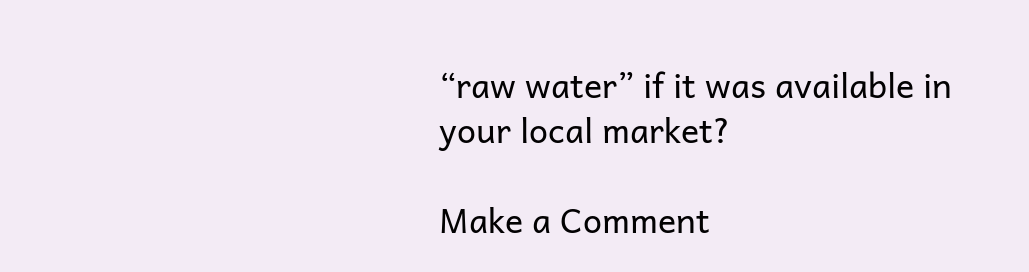“raw water” if it was available in your local market?

Make a Comment